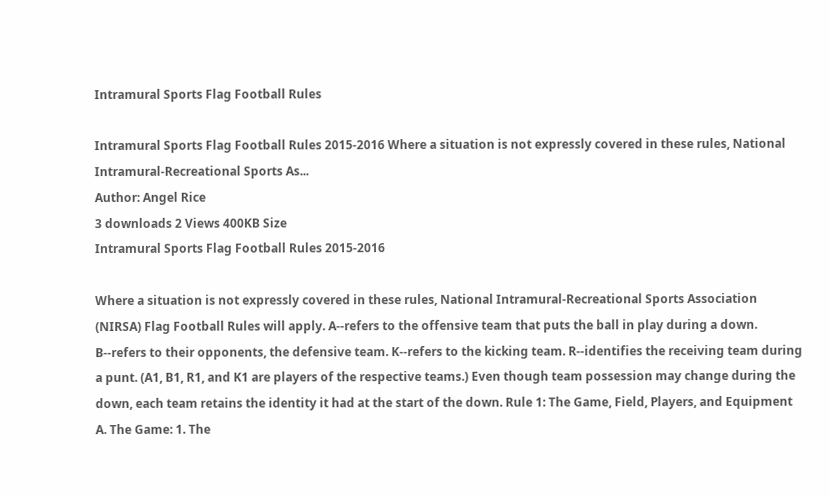Intramural Sports Flag Football Rules

Intramural Sports Flag Football Rules 2015-2016 Where a situation is not expressly covered in these rules, National Intramural-Recreational Sports As...
Author: Angel Rice
3 downloads 2 Views 400KB Size
Intramural Sports Flag Football Rules 2015-2016

Where a situation is not expressly covered in these rules, National Intramural-Recreational Sports Association (NIRSA) Flag Football Rules will apply. A--refers to the offensive team that puts the ball in play during a down. B--refers to their opponents, the defensive team. K--refers to the kicking team. R--identifies the receiving team during a punt. (A1, B1, R1, and K1 are players of the respective teams.) Even though team possession may change during the down, each team retains the identity it had at the start of the down. Rule 1: The Game, Field, Players, and Equipment A. The Game: 1. The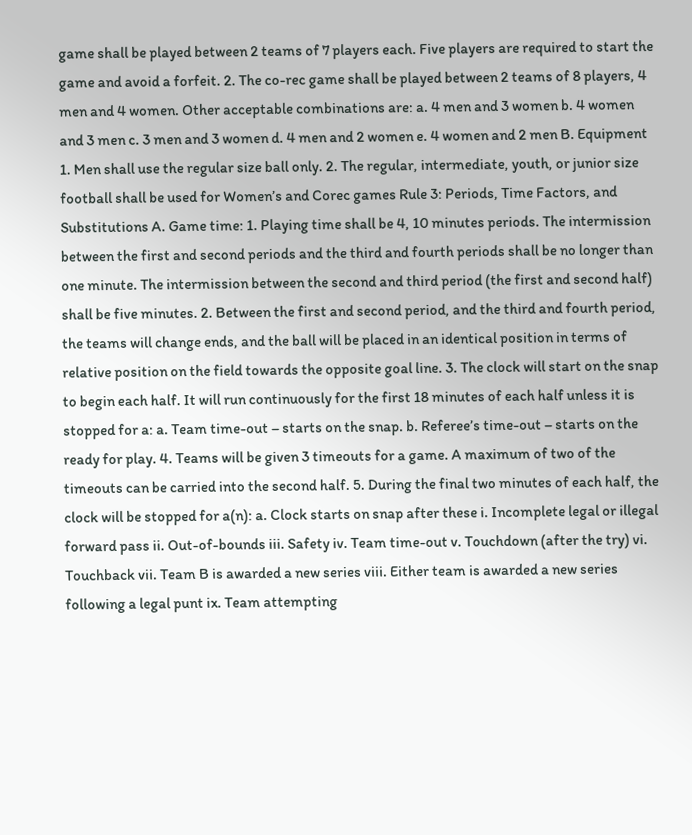game shall be played between 2 teams of 7 players each. Five players are required to start the game and avoid a forfeit. 2. The co-rec game shall be played between 2 teams of 8 players, 4 men and 4 women. Other acceptable combinations are: a. 4 men and 3 women b. 4 women and 3 men c. 3 men and 3 women d. 4 men and 2 women e. 4 women and 2 men B. Equipment 1. Men shall use the regular size ball only. 2. The regular, intermediate, youth, or junior size football shall be used for Women’s and Corec games Rule 3: Periods, Time Factors, and Substitutions A. Game time: 1. Playing time shall be 4, 10 minutes periods. The intermission between the first and second periods and the third and fourth periods shall be no longer than one minute. The intermission between the second and third period (the first and second half) shall be five minutes. 2. Between the first and second period, and the third and fourth period, the teams will change ends, and the ball will be placed in an identical position in terms of relative position on the field towards the opposite goal line. 3. The clock will start on the snap to begin each half. It will run continuously for the first 18 minutes of each half unless it is stopped for a: a. Team time-out – starts on the snap. b. Referee’s time-out – starts on the ready for play. 4. Teams will be given 3 timeouts for a game. A maximum of two of the timeouts can be carried into the second half. 5. During the final two minutes of each half, the clock will be stopped for a(n): a. Clock starts on snap after these i. Incomplete legal or illegal forward pass ii. Out-of-bounds iii. Safety iv. Team time-out v. Touchdown (after the try) vi. Touchback vii. Team B is awarded a new series viii. Either team is awarded a new series following a legal punt ix. Team attempting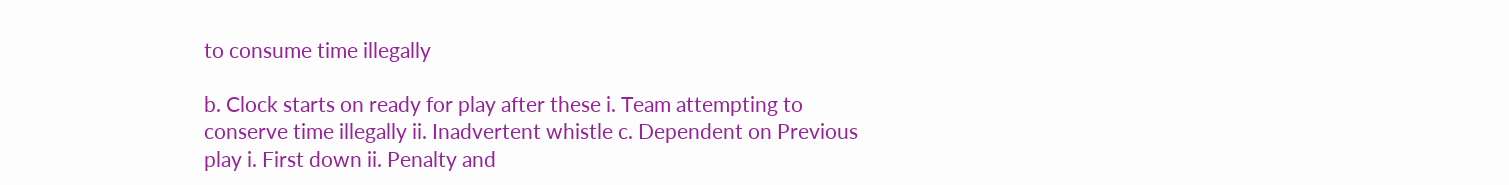to consume time illegally

b. Clock starts on ready for play after these i. Team attempting to conserve time illegally ii. Inadvertent whistle c. Dependent on Previous play i. First down ii. Penalty and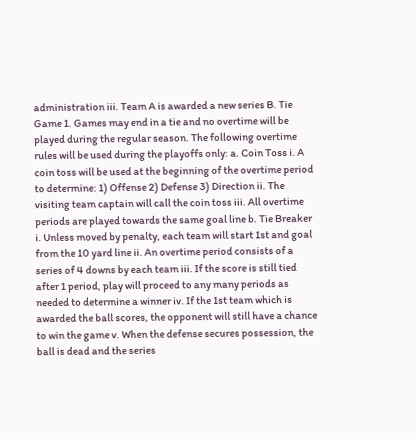administration iii. Team A is awarded a new series B. Tie Game 1. Games may end in a tie and no overtime will be played during the regular season. The following overtime rules will be used during the playoffs only: a. Coin Toss i. A coin toss will be used at the beginning of the overtime period to determine: 1) Offense 2) Defense 3) Direction ii. The visiting team captain will call the coin toss iii. All overtime periods are played towards the same goal line b. Tie Breaker i. Unless moved by penalty, each team will start 1st and goal from the 10 yard line ii. An overtime period consists of a series of 4 downs by each team iii. If the score is still tied after 1 period, play will proceed to any many periods as needed to determine a winner iv. If the 1st team which is awarded the ball scores, the opponent will still have a chance to win the game v. When the defense secures possession, the ball is dead and the series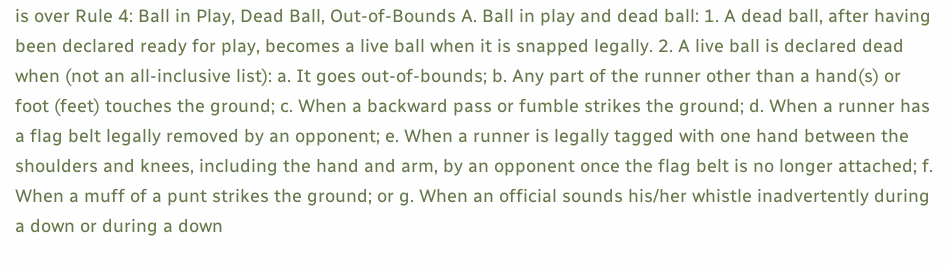is over Rule 4: Ball in Play, Dead Ball, Out-of-Bounds A. Ball in play and dead ball: 1. A dead ball, after having been declared ready for play, becomes a live ball when it is snapped legally. 2. A live ball is declared dead when (not an all-inclusive list): a. It goes out-of-bounds; b. Any part of the runner other than a hand(s) or foot (feet) touches the ground; c. When a backward pass or fumble strikes the ground; d. When a runner has a flag belt legally removed by an opponent; e. When a runner is legally tagged with one hand between the shoulders and knees, including the hand and arm, by an opponent once the flag belt is no longer attached; f. When a muff of a punt strikes the ground; or g. When an official sounds his/her whistle inadvertently during a down or during a down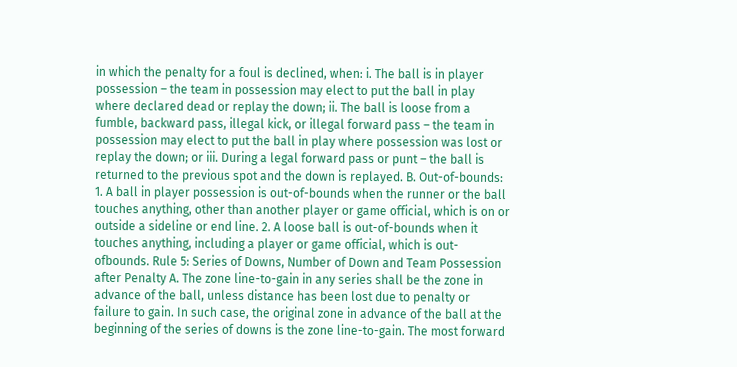in which the penalty for a foul is declined, when: i. The ball is in player possession – the team in possession may elect to put the ball in play where declared dead or replay the down; ii. The ball is loose from a fumble, backward pass, illegal kick, or illegal forward pass – the team in possession may elect to put the ball in play where possession was lost or replay the down; or iii. During a legal forward pass or punt – the ball is returned to the previous spot and the down is replayed. B. Out-of-bounds: 1. A ball in player possession is out-of-bounds when the runner or the ball touches anything, other than another player or game official, which is on or outside a sideline or end line. 2. A loose ball is out-of-bounds when it touches anything, including a player or game official, which is out-ofbounds. Rule 5: Series of Downs, Number of Down and Team Possession after Penalty A. The zone line-to-gain in any series shall be the zone in advance of the ball, unless distance has been lost due to penalty or failure to gain. In such case, the original zone in advance of the ball at the beginning of the series of downs is the zone line-to-gain. The most forward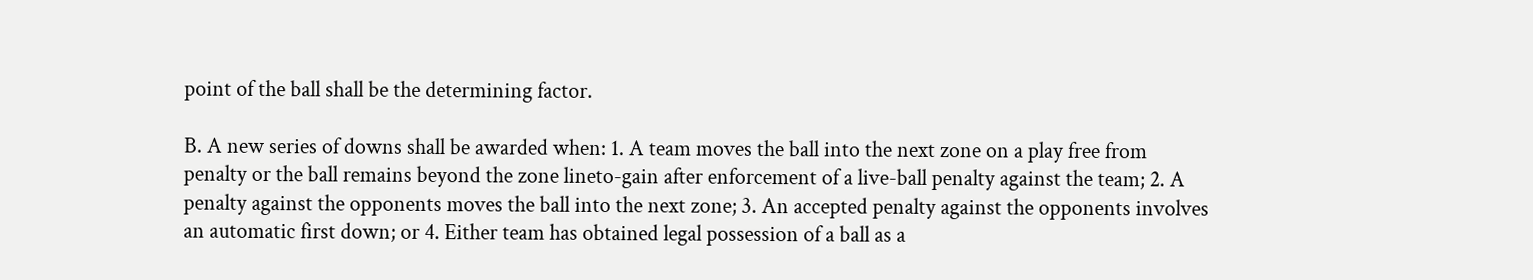point of the ball shall be the determining factor.

B. A new series of downs shall be awarded when: 1. A team moves the ball into the next zone on a play free from penalty or the ball remains beyond the zone lineto-gain after enforcement of a live-ball penalty against the team; 2. A penalty against the opponents moves the ball into the next zone; 3. An accepted penalty against the opponents involves an automatic first down; or 4. Either team has obtained legal possession of a ball as a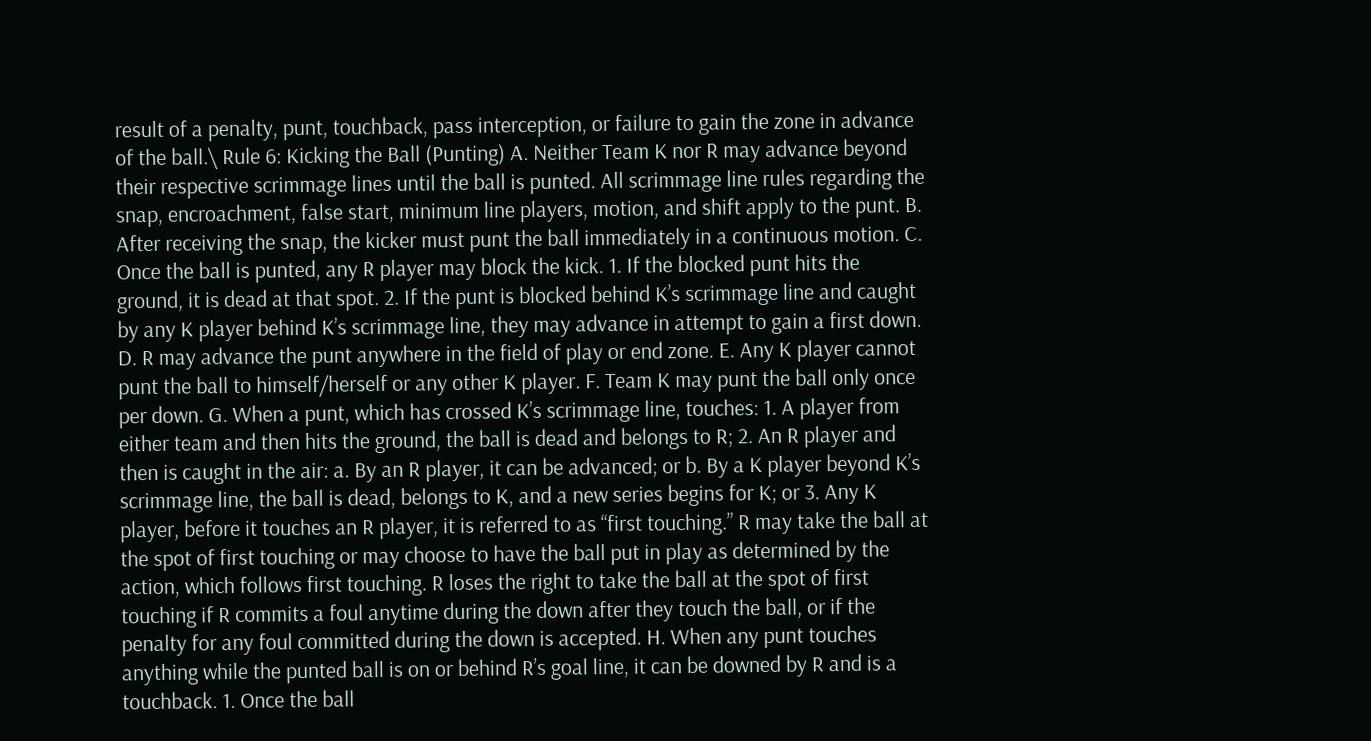result of a penalty, punt, touchback, pass interception, or failure to gain the zone in advance of the ball.\ Rule 6: Kicking the Ball (Punting) A. Neither Team K nor R may advance beyond their respective scrimmage lines until the ball is punted. All scrimmage line rules regarding the snap, encroachment, false start, minimum line players, motion, and shift apply to the punt. B. After receiving the snap, the kicker must punt the ball immediately in a continuous motion. C. Once the ball is punted, any R player may block the kick. 1. If the blocked punt hits the ground, it is dead at that spot. 2. If the punt is blocked behind K’s scrimmage line and caught by any K player behind K’s scrimmage line, they may advance in attempt to gain a first down. D. R may advance the punt anywhere in the field of play or end zone. E. Any K player cannot punt the ball to himself/herself or any other K player. F. Team K may punt the ball only once per down. G. When a punt, which has crossed K’s scrimmage line, touches: 1. A player from either team and then hits the ground, the ball is dead and belongs to R; 2. An R player and then is caught in the air: a. By an R player, it can be advanced; or b. By a K player beyond K’s scrimmage line, the ball is dead, belongs to K, and a new series begins for K; or 3. Any K player, before it touches an R player, it is referred to as “first touching.” R may take the ball at the spot of first touching or may choose to have the ball put in play as determined by the action, which follows first touching. R loses the right to take the ball at the spot of first touching if R commits a foul anytime during the down after they touch the ball, or if the penalty for any foul committed during the down is accepted. H. When any punt touches anything while the punted ball is on or behind R’s goal line, it can be downed by R and is a touchback. 1. Once the ball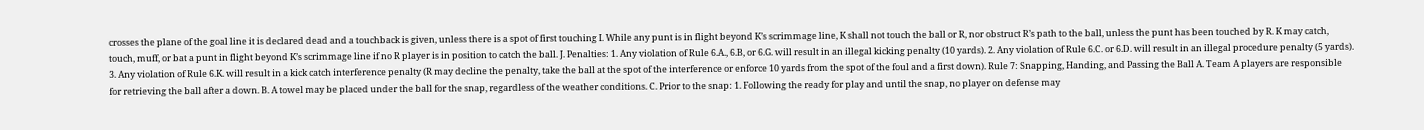crosses the plane of the goal line it is declared dead and a touchback is given, unless there is a spot of first touching I. While any punt is in flight beyond K’s scrimmage line, K shall not touch the ball or R, nor obstruct R’s path to the ball, unless the punt has been touched by R. K may catch, touch, muff, or bat a punt in flight beyond K’s scrimmage line if no R player is in position to catch the ball. J. Penalties: 1. Any violation of Rule 6.A., 6.B, or 6.G. will result in an illegal kicking penalty (10 yards). 2. Any violation of Rule 6.C. or 6.D. will result in an illegal procedure penalty (5 yards). 3. Any violation of Rule 6.K. will result in a kick catch interference penalty (R may decline the penalty, take the ball at the spot of the interference or enforce 10 yards from the spot of the foul and a first down). Rule 7: Snapping, Handing, and Passing the Ball A. Team A players are responsible for retrieving the ball after a down. B. A towel may be placed under the ball for the snap, regardless of the weather conditions. C. Prior to the snap: 1. Following the ready for play and until the snap, no player on defense may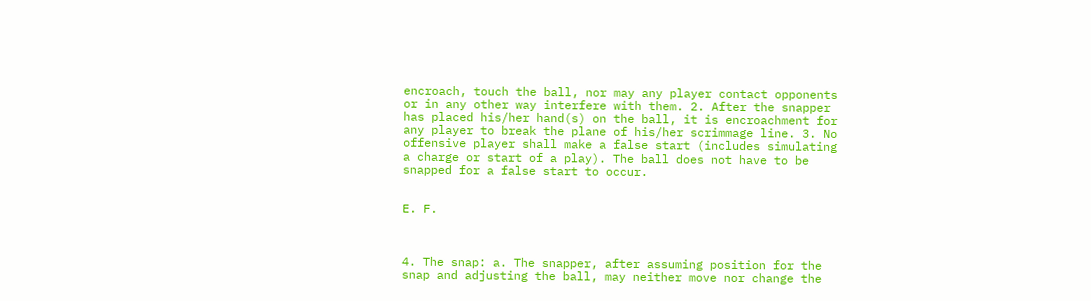encroach, touch the ball, nor may any player contact opponents or in any other way interfere with them. 2. After the snapper has placed his/her hand(s) on the ball, it is encroachment for any player to break the plane of his/her scrimmage line. 3. No offensive player shall make a false start (includes simulating a charge or start of a play). The ball does not have to be snapped for a false start to occur.


E. F.



4. The snap: a. The snapper, after assuming position for the snap and adjusting the ball, may neither move nor change the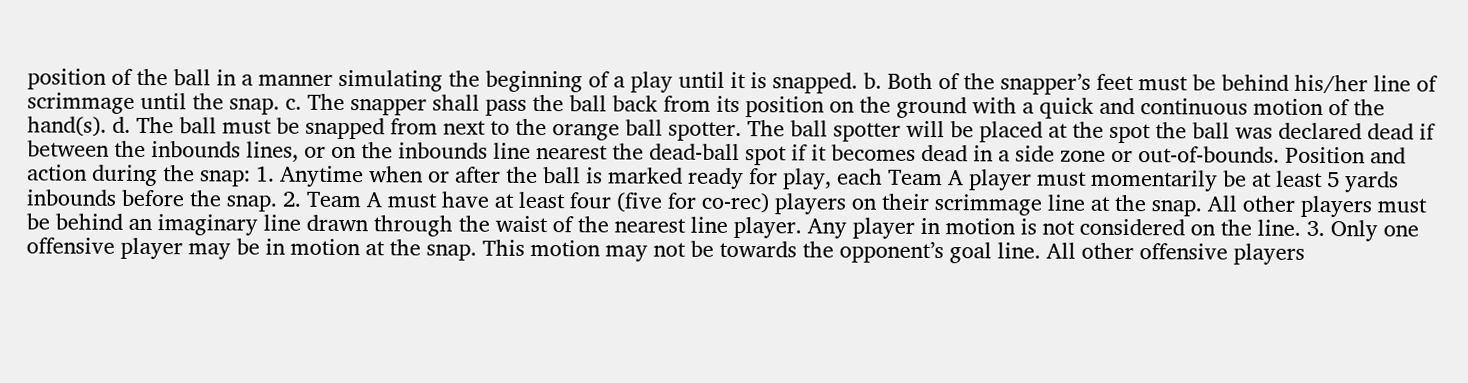position of the ball in a manner simulating the beginning of a play until it is snapped. b. Both of the snapper’s feet must be behind his/her line of scrimmage until the snap. c. The snapper shall pass the ball back from its position on the ground with a quick and continuous motion of the hand(s). d. The ball must be snapped from next to the orange ball spotter. The ball spotter will be placed at the spot the ball was declared dead if between the inbounds lines, or on the inbounds line nearest the dead-ball spot if it becomes dead in a side zone or out-of-bounds. Position and action during the snap: 1. Anytime when or after the ball is marked ready for play, each Team A player must momentarily be at least 5 yards inbounds before the snap. 2. Team A must have at least four (five for co-rec) players on their scrimmage line at the snap. All other players must be behind an imaginary line drawn through the waist of the nearest line player. Any player in motion is not considered on the line. 3. Only one offensive player may be in motion at the snap. This motion may not be towards the opponent’s goal line. All other offensive players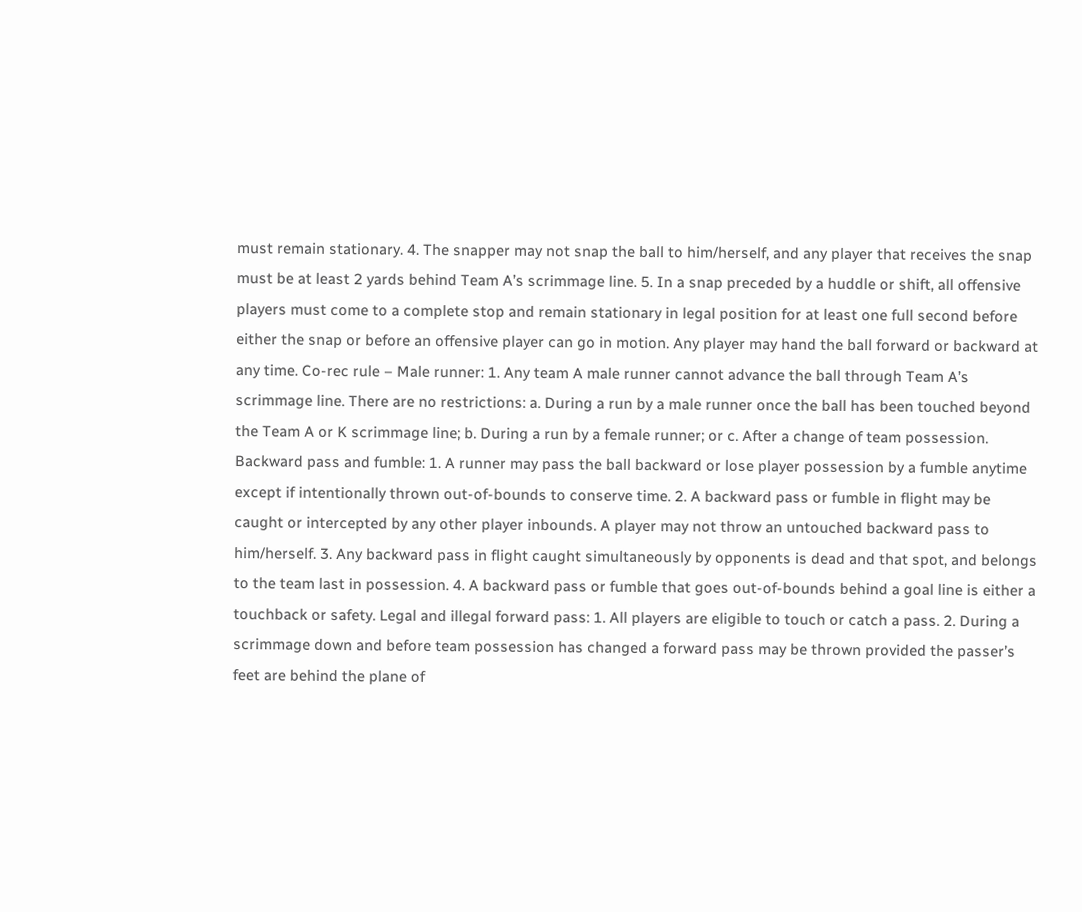must remain stationary. 4. The snapper may not snap the ball to him/herself, and any player that receives the snap must be at least 2 yards behind Team A’s scrimmage line. 5. In a snap preceded by a huddle or shift, all offensive players must come to a complete stop and remain stationary in legal position for at least one full second before either the snap or before an offensive player can go in motion. Any player may hand the ball forward or backward at any time. Co-rec rule – Male runner: 1. Any team A male runner cannot advance the ball through Team A’s scrimmage line. There are no restrictions: a. During a run by a male runner once the ball has been touched beyond the Team A or K scrimmage line; b. During a run by a female runner; or c. After a change of team possession. Backward pass and fumble: 1. A runner may pass the ball backward or lose player possession by a fumble anytime except if intentionally thrown out-of-bounds to conserve time. 2. A backward pass or fumble in flight may be caught or intercepted by any other player inbounds. A player may not throw an untouched backward pass to him/herself. 3. Any backward pass in flight caught simultaneously by opponents is dead and that spot, and belongs to the team last in possession. 4. A backward pass or fumble that goes out-of-bounds behind a goal line is either a touchback or safety. Legal and illegal forward pass: 1. All players are eligible to touch or catch a pass. 2. During a scrimmage down and before team possession has changed a forward pass may be thrown provided the passer’s feet are behind the plane of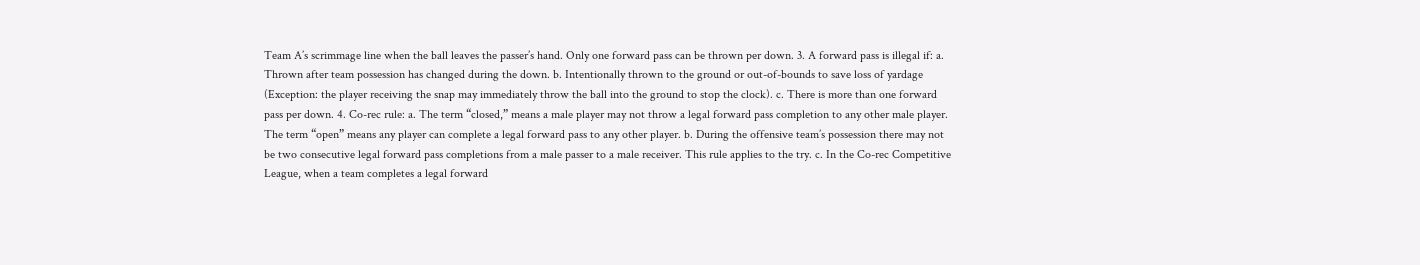Team A’s scrimmage line when the ball leaves the passer’s hand. Only one forward pass can be thrown per down. 3. A forward pass is illegal if: a. Thrown after team possession has changed during the down. b. Intentionally thrown to the ground or out-of-bounds to save loss of yardage (Exception: the player receiving the snap may immediately throw the ball into the ground to stop the clock). c. There is more than one forward pass per down. 4. Co-rec rule: a. The term “closed,” means a male player may not throw a legal forward pass completion to any other male player. The term “open” means any player can complete a legal forward pass to any other player. b. During the offensive team’s possession there may not be two consecutive legal forward pass completions from a male passer to a male receiver. This rule applies to the try. c. In the Co-rec Competitive League, when a team completes a legal forward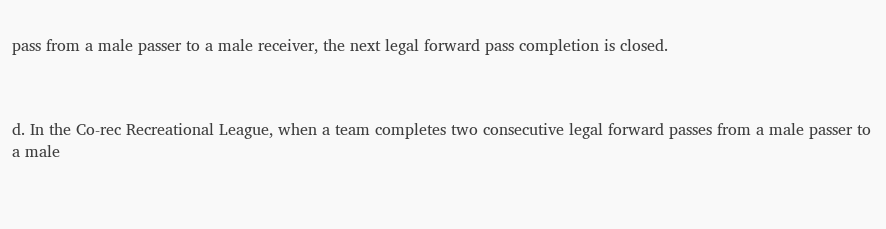pass from a male passer to a male receiver, the next legal forward pass completion is closed.



d. In the Co-rec Recreational League, when a team completes two consecutive legal forward passes from a male passer to a male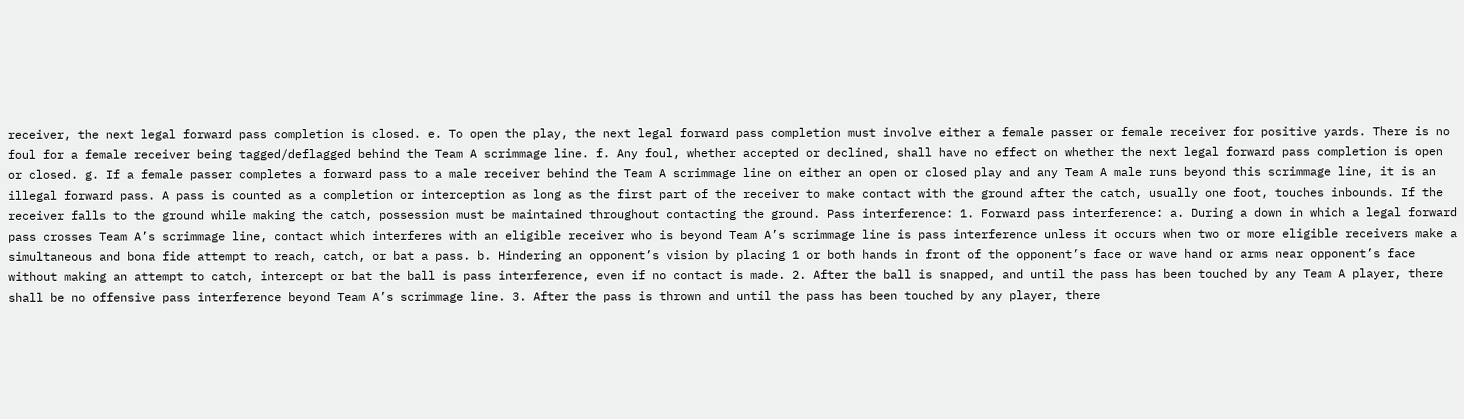receiver, the next legal forward pass completion is closed. e. To open the play, the next legal forward pass completion must involve either a female passer or female receiver for positive yards. There is no foul for a female receiver being tagged/deflagged behind the Team A scrimmage line. f. Any foul, whether accepted or declined, shall have no effect on whether the next legal forward pass completion is open or closed. g. If a female passer completes a forward pass to a male receiver behind the Team A scrimmage line on either an open or closed play and any Team A male runs beyond this scrimmage line, it is an illegal forward pass. A pass is counted as a completion or interception as long as the first part of the receiver to make contact with the ground after the catch, usually one foot, touches inbounds. If the receiver falls to the ground while making the catch, possession must be maintained throughout contacting the ground. Pass interference: 1. Forward pass interference: a. During a down in which a legal forward pass crosses Team A’s scrimmage line, contact which interferes with an eligible receiver who is beyond Team A’s scrimmage line is pass interference unless it occurs when two or more eligible receivers make a simultaneous and bona fide attempt to reach, catch, or bat a pass. b. Hindering an opponent’s vision by placing 1 or both hands in front of the opponent’s face or wave hand or arms near opponent’s face without making an attempt to catch, intercept or bat the ball is pass interference, even if no contact is made. 2. After the ball is snapped, and until the pass has been touched by any Team A player, there shall be no offensive pass interference beyond Team A’s scrimmage line. 3. After the pass is thrown and until the pass has been touched by any player, there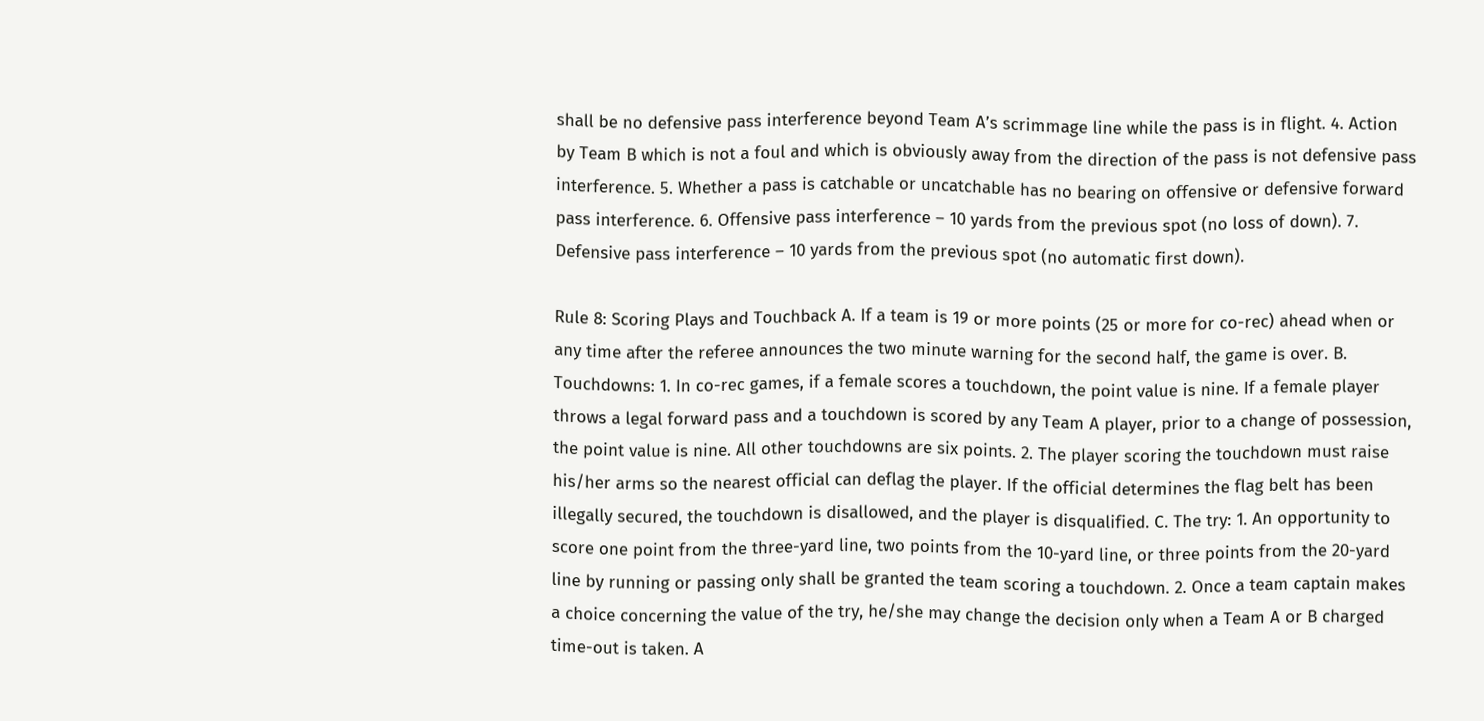shall be no defensive pass interference beyond Team A’s scrimmage line while the pass is in flight. 4. Action by Team B which is not a foul and which is obviously away from the direction of the pass is not defensive pass interference. 5. Whether a pass is catchable or uncatchable has no bearing on offensive or defensive forward pass interference. 6. Offensive pass interference – 10 yards from the previous spot (no loss of down). 7. Defensive pass interference – 10 yards from the previous spot (no automatic first down).

Rule 8: Scoring Plays and Touchback A. If a team is 19 or more points (25 or more for co-rec) ahead when or any time after the referee announces the two minute warning for the second half, the game is over. B. Touchdowns: 1. In co-rec games, if a female scores a touchdown, the point value is nine. If a female player throws a legal forward pass and a touchdown is scored by any Team A player, prior to a change of possession, the point value is nine. All other touchdowns are six points. 2. The player scoring the touchdown must raise his/her arms so the nearest official can deflag the player. If the official determines the flag belt has been illegally secured, the touchdown is disallowed, and the player is disqualified. C. The try: 1. An opportunity to score one point from the three-yard line, two points from the 10-yard line, or three points from the 20-yard line by running or passing only shall be granted the team scoring a touchdown. 2. Once a team captain makes a choice concerning the value of the try, he/she may change the decision only when a Team A or B charged time-out is taken. A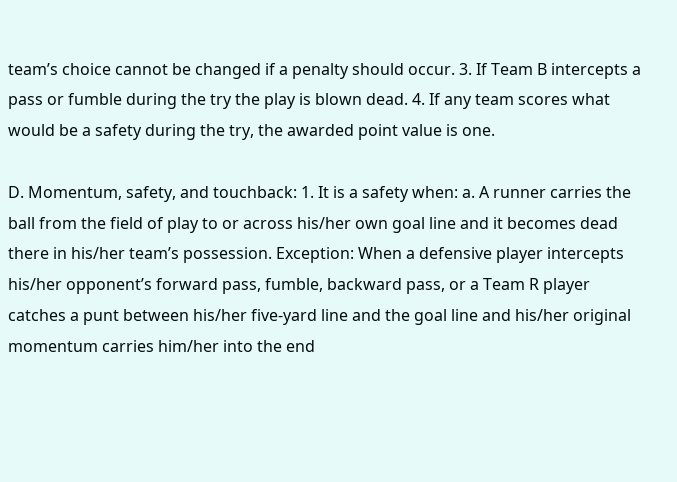team’s choice cannot be changed if a penalty should occur. 3. If Team B intercepts a pass or fumble during the try the play is blown dead. 4. If any team scores what would be a safety during the try, the awarded point value is one.

D. Momentum, safety, and touchback: 1. It is a safety when: a. A runner carries the ball from the field of play to or across his/her own goal line and it becomes dead there in his/her team’s possession. Exception: When a defensive player intercepts his/her opponent’s forward pass, fumble, backward pass, or a Team R player catches a punt between his/her five-yard line and the goal line and his/her original momentum carries him/her into the end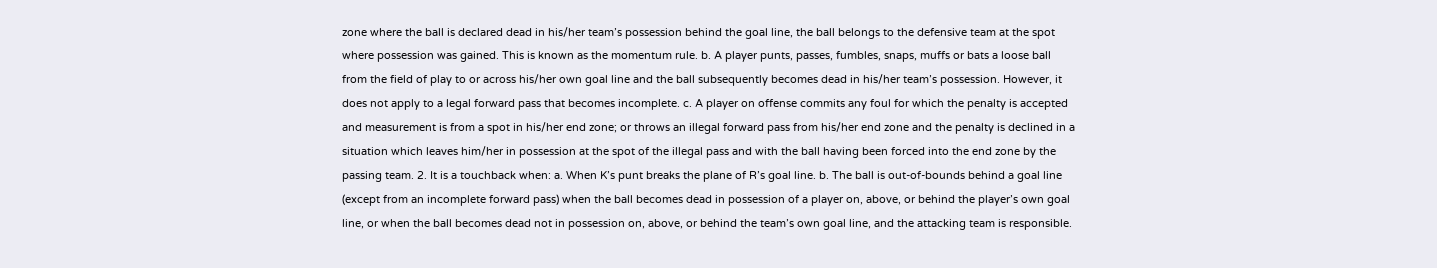zone where the ball is declared dead in his/her team’s possession behind the goal line, the ball belongs to the defensive team at the spot where possession was gained. This is known as the momentum rule. b. A player punts, passes, fumbles, snaps, muffs or bats a loose ball from the field of play to or across his/her own goal line and the ball subsequently becomes dead in his/her team’s possession. However, it does not apply to a legal forward pass that becomes incomplete. c. A player on offense commits any foul for which the penalty is accepted and measurement is from a spot in his/her end zone; or throws an illegal forward pass from his/her end zone and the penalty is declined in a situation which leaves him/her in possession at the spot of the illegal pass and with the ball having been forced into the end zone by the passing team. 2. It is a touchback when: a. When K’s punt breaks the plane of R’s goal line. b. The ball is out-of-bounds behind a goal line (except from an incomplete forward pass) when the ball becomes dead in possession of a player on, above, or behind the player’s own goal line, or when the ball becomes dead not in possession on, above, or behind the team’s own goal line, and the attacking team is responsible.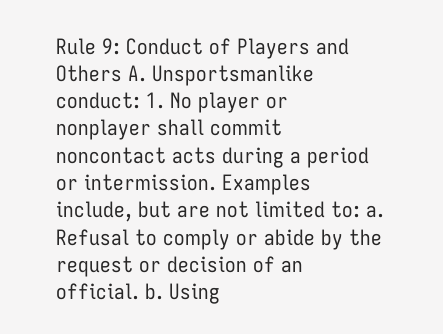Rule 9: Conduct of Players and Others A. Unsportsmanlike conduct: 1. No player or nonplayer shall commit noncontact acts during a period or intermission. Examples include, but are not limited to: a. Refusal to comply or abide by the request or decision of an official. b. Using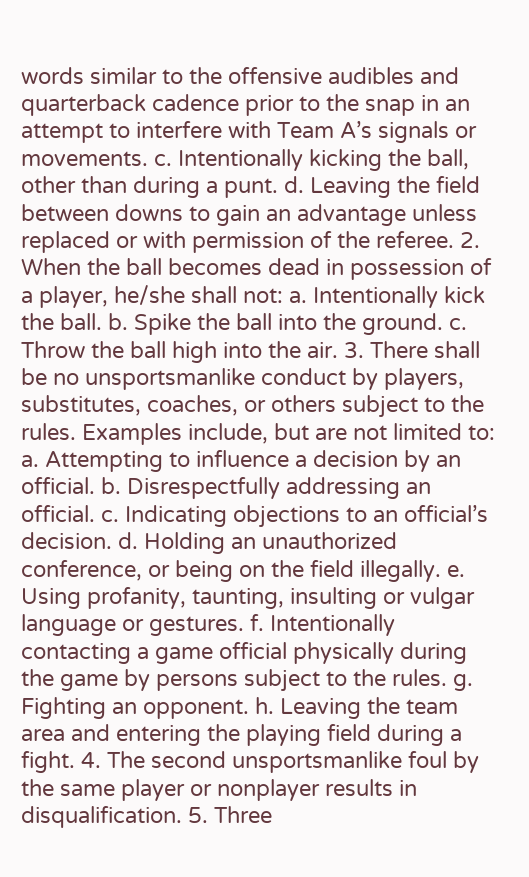words similar to the offensive audibles and quarterback cadence prior to the snap in an attempt to interfere with Team A’s signals or movements. c. Intentionally kicking the ball, other than during a punt. d. Leaving the field between downs to gain an advantage unless replaced or with permission of the referee. 2. When the ball becomes dead in possession of a player, he/she shall not: a. Intentionally kick the ball. b. Spike the ball into the ground. c. Throw the ball high into the air. 3. There shall be no unsportsmanlike conduct by players, substitutes, coaches, or others subject to the rules. Examples include, but are not limited to: a. Attempting to influence a decision by an official. b. Disrespectfully addressing an official. c. Indicating objections to an official’s decision. d. Holding an unauthorized conference, or being on the field illegally. e. Using profanity, taunting, insulting or vulgar language or gestures. f. Intentionally contacting a game official physically during the game by persons subject to the rules. g. Fighting an opponent. h. Leaving the team area and entering the playing field during a fight. 4. The second unsportsmanlike foul by the same player or nonplayer results in disqualification. 5. Three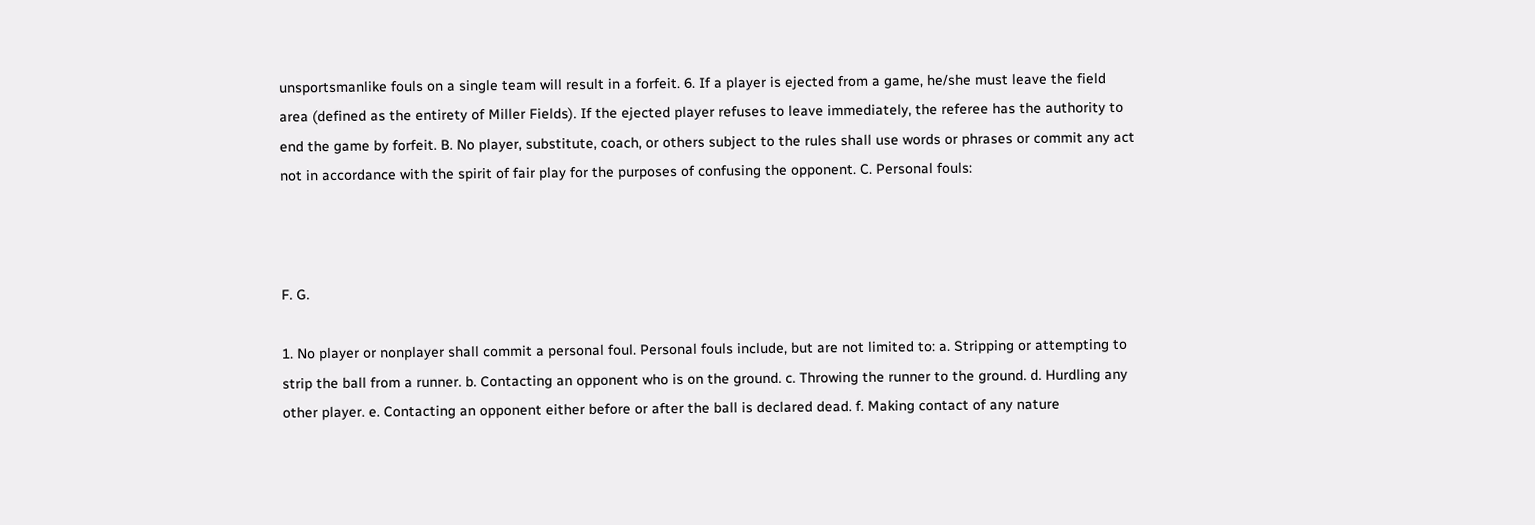unsportsmanlike fouls on a single team will result in a forfeit. 6. If a player is ejected from a game, he/she must leave the field area (defined as the entirety of Miller Fields). If the ejected player refuses to leave immediately, the referee has the authority to end the game by forfeit. B. No player, substitute, coach, or others subject to the rules shall use words or phrases or commit any act not in accordance with the spirit of fair play for the purposes of confusing the opponent. C. Personal fouls:



F. G.

1. No player or nonplayer shall commit a personal foul. Personal fouls include, but are not limited to: a. Stripping or attempting to strip the ball from a runner. b. Contacting an opponent who is on the ground. c. Throwing the runner to the ground. d. Hurdling any other player. e. Contacting an opponent either before or after the ball is declared dead. f. Making contact of any nature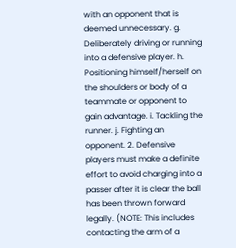with an opponent that is deemed unnecessary. g. Deliberately driving or running into a defensive player. h. Positioning himself/herself on the shoulders or body of a teammate or opponent to gain advantage. i. Tackling the runner. j. Fighting an opponent. 2. Defensive players must make a definite effort to avoid charging into a passer after it is clear the ball has been thrown forward legally. (NOTE: This includes contacting the arm of a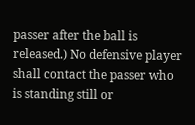passer after the ball is released.) No defensive player shall contact the passer who is standing still or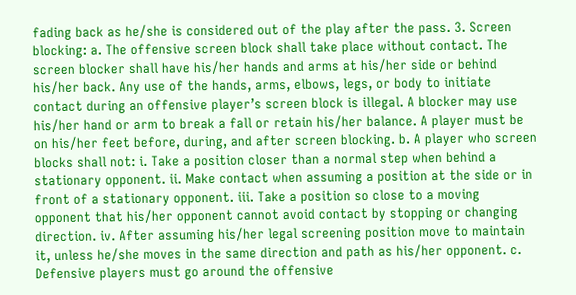fading back as he/she is considered out of the play after the pass. 3. Screen blocking: a. The offensive screen block shall take place without contact. The screen blocker shall have his/her hands and arms at his/her side or behind his/her back. Any use of the hands, arms, elbows, legs, or body to initiate contact during an offensive player’s screen block is illegal. A blocker may use his/her hand or arm to break a fall or retain his/her balance. A player must be on his/her feet before, during, and after screen blocking. b. A player who screen blocks shall not: i. Take a position closer than a normal step when behind a stationary opponent. ii. Make contact when assuming a position at the side or in front of a stationary opponent. iii. Take a position so close to a moving opponent that his/her opponent cannot avoid contact by stopping or changing direction. iv. After assuming his/her legal screening position move to maintain it, unless he/she moves in the same direction and path as his/her opponent. c. Defensive players must go around the offensive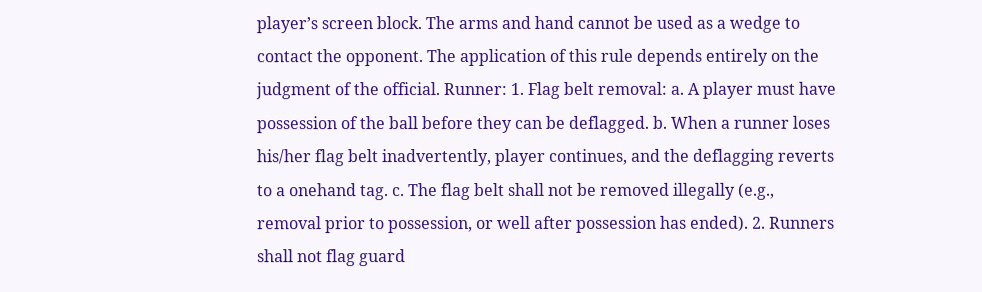player’s screen block. The arms and hand cannot be used as a wedge to contact the opponent. The application of this rule depends entirely on the judgment of the official. Runner: 1. Flag belt removal: a. A player must have possession of the ball before they can be deflagged. b. When a runner loses his/her flag belt inadvertently, player continues, and the deflagging reverts to a onehand tag. c. The flag belt shall not be removed illegally (e.g., removal prior to possession, or well after possession has ended). 2. Runners shall not flag guard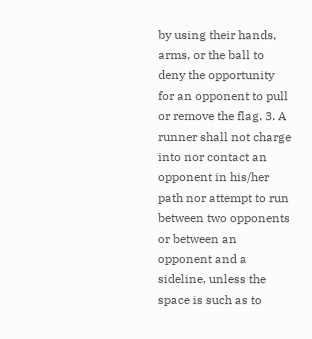by using their hands, arms, or the ball to deny the opportunity for an opponent to pull or remove the flag. 3. A runner shall not charge into nor contact an opponent in his/her path nor attempt to run between two opponents or between an opponent and a sideline, unless the space is such as to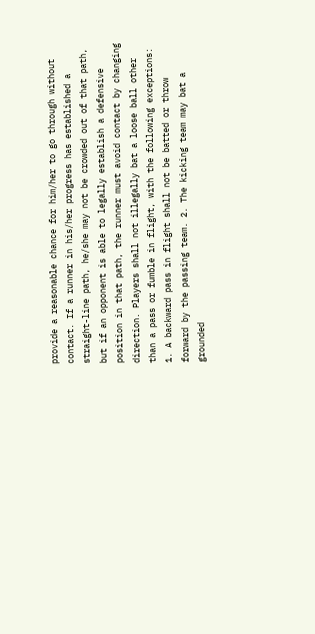provide a reasonable chance for him/her to go through without contact. If a runner in his/her progress has established a straight-line path, he/she may not be crowded out of that path, but if an opponent is able to legally establish a defensive position in that path, the runner must avoid contact by changing direction. Players shall not illegally bat a loose ball other than a pass or fumble in flight, with the following exceptions: 1. A backward pass in flight shall not be batted or throw forward by the passing team. 2. The kicking team may bat a grounded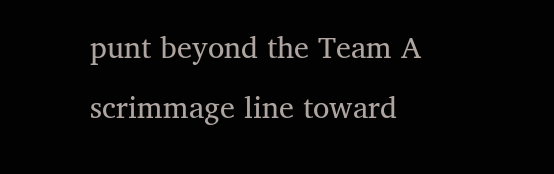punt beyond the Team A scrimmage line toward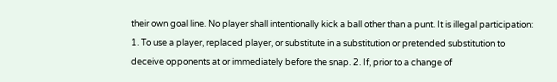their own goal line. No player shall intentionally kick a ball other than a punt. It is illegal participation: 1. To use a player, replaced player, or substitute in a substitution or pretended substitution to deceive opponents at or immediately before the snap. 2. If, prior to a change of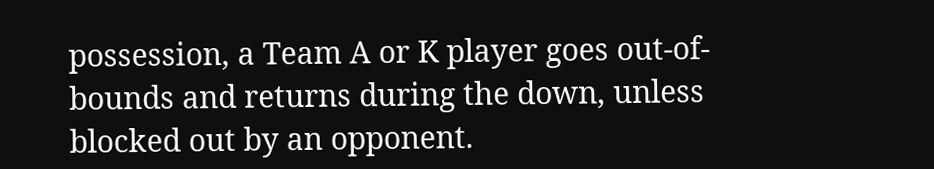possession, a Team A or K player goes out-of-bounds and returns during the down, unless blocked out by an opponent.